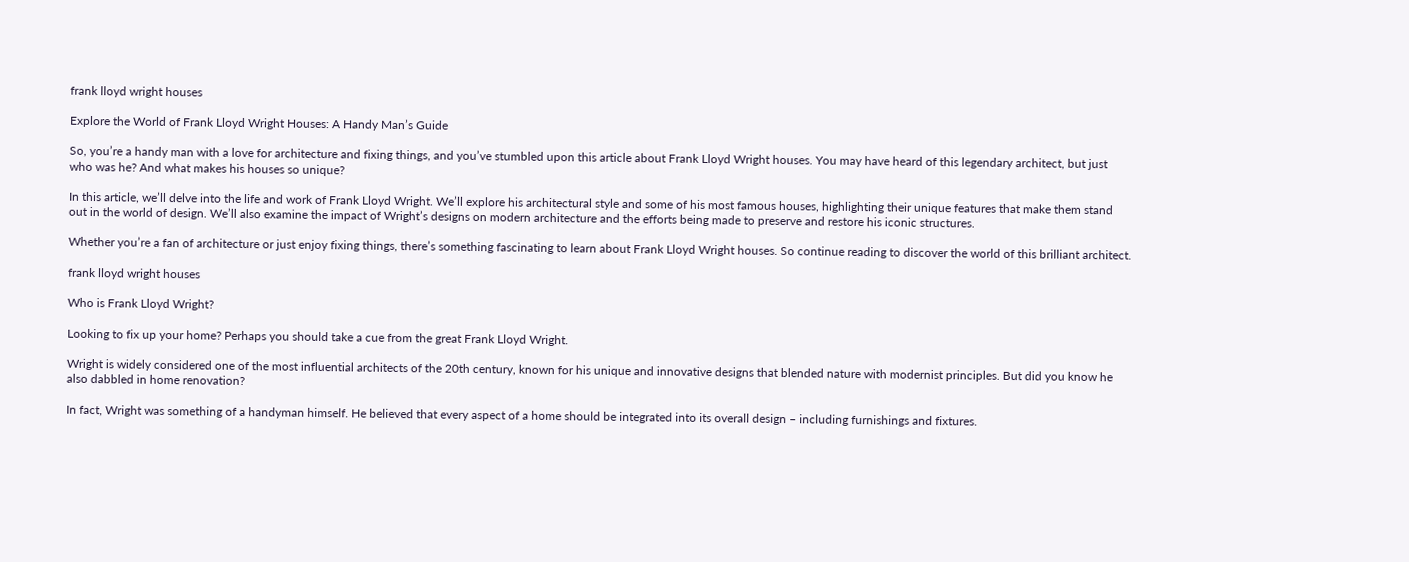frank lloyd wright houses

Explore the World of Frank Lloyd Wright Houses: A Handy Man’s Guide

So, you’re a handy man with a love for architecture and fixing things, and you’ve stumbled upon this article about Frank Lloyd Wright houses. You may have heard of this legendary architect, but just who was he? And what makes his houses so unique?

In this article, we’ll delve into the life and work of Frank Lloyd Wright. We’ll explore his architectural style and some of his most famous houses, highlighting their unique features that make them stand out in the world of design. We’ll also examine the impact of Wright’s designs on modern architecture and the efforts being made to preserve and restore his iconic structures.

Whether you’re a fan of architecture or just enjoy fixing things, there’s something fascinating to learn about Frank Lloyd Wright houses. So continue reading to discover the world of this brilliant architect.

frank lloyd wright houses

Who is Frank Lloyd Wright?

Looking to fix up your home? Perhaps you should take a cue from the great Frank Lloyd Wright.

Wright is widely considered one of the most influential architects of the 20th century, known for his unique and innovative designs that blended nature with modernist principles. But did you know he also dabbled in home renovation?

In fact, Wright was something of a handyman himself. He believed that every aspect of a home should be integrated into its overall design – including furnishings and fixtures.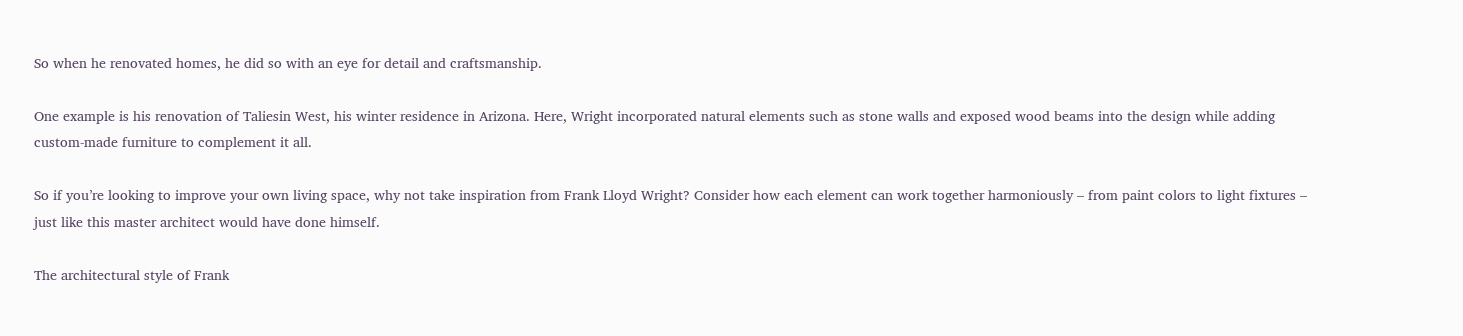So when he renovated homes, he did so with an eye for detail and craftsmanship.

One example is his renovation of Taliesin West, his winter residence in Arizona. Here, Wright incorporated natural elements such as stone walls and exposed wood beams into the design while adding custom-made furniture to complement it all.

So if you’re looking to improve your own living space, why not take inspiration from Frank Lloyd Wright? Consider how each element can work together harmoniously – from paint colors to light fixtures – just like this master architect would have done himself.

The architectural style of Frank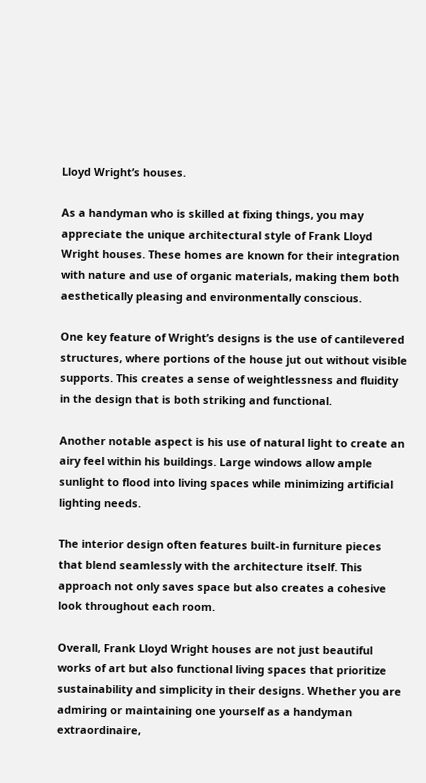Lloyd Wright’s houses.

As a handyman who is skilled at fixing things, you may appreciate the unique architectural style of Frank Lloyd Wright houses. These homes are known for their integration with nature and use of organic materials, making them both aesthetically pleasing and environmentally conscious.

One key feature of Wright’s designs is the use of cantilevered structures, where portions of the house jut out without visible supports. This creates a sense of weightlessness and fluidity in the design that is both striking and functional.

Another notable aspect is his use of natural light to create an airy feel within his buildings. Large windows allow ample sunlight to flood into living spaces while minimizing artificial lighting needs.

The interior design often features built-in furniture pieces that blend seamlessly with the architecture itself. This approach not only saves space but also creates a cohesive look throughout each room.

Overall, Frank Lloyd Wright houses are not just beautiful works of art but also functional living spaces that prioritize sustainability and simplicity in their designs. Whether you are admiring or maintaining one yourself as a handyman extraordinaire,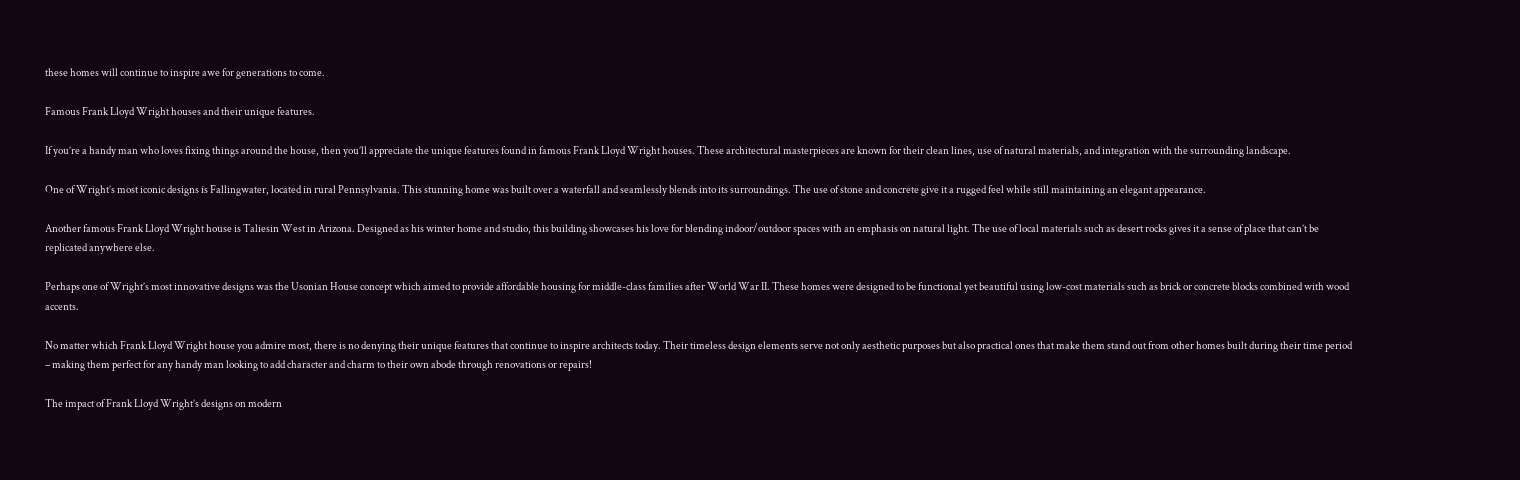these homes will continue to inspire awe for generations to come.

Famous Frank Lloyd Wright houses and their unique features.

If you’re a handy man who loves fixing things around the house, then you’ll appreciate the unique features found in famous Frank Lloyd Wright houses. These architectural masterpieces are known for their clean lines, use of natural materials, and integration with the surrounding landscape.

One of Wright’s most iconic designs is Fallingwater, located in rural Pennsylvania. This stunning home was built over a waterfall and seamlessly blends into its surroundings. The use of stone and concrete give it a rugged feel while still maintaining an elegant appearance.

Another famous Frank Lloyd Wright house is Taliesin West in Arizona. Designed as his winter home and studio, this building showcases his love for blending indoor/outdoor spaces with an emphasis on natural light. The use of local materials such as desert rocks gives it a sense of place that can’t be replicated anywhere else.

Perhaps one of Wright’s most innovative designs was the Usonian House concept which aimed to provide affordable housing for middle-class families after World War II. These homes were designed to be functional yet beautiful using low-cost materials such as brick or concrete blocks combined with wood accents.

No matter which Frank Lloyd Wright house you admire most, there is no denying their unique features that continue to inspire architects today. Their timeless design elements serve not only aesthetic purposes but also practical ones that make them stand out from other homes built during their time period – making them perfect for any handy man looking to add character and charm to their own abode through renovations or repairs!

The impact of Frank Lloyd Wright’s designs on modern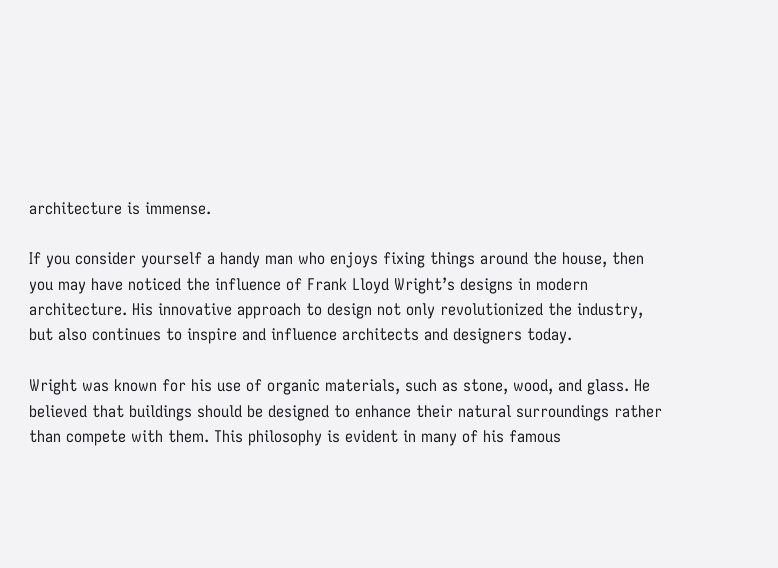architecture is immense.

If you consider yourself a handy man who enjoys fixing things around the house, then you may have noticed the influence of Frank Lloyd Wright’s designs in modern architecture. His innovative approach to design not only revolutionized the industry, but also continues to inspire and influence architects and designers today.

Wright was known for his use of organic materials, such as stone, wood, and glass. He believed that buildings should be designed to enhance their natural surroundings rather than compete with them. This philosophy is evident in many of his famous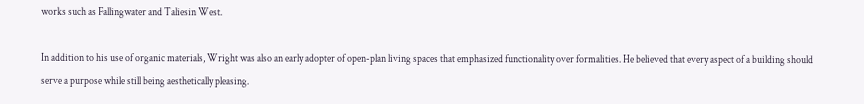works such as Fallingwater and Taliesin West.

In addition to his use of organic materials, Wright was also an early adopter of open-plan living spaces that emphasized functionality over formalities. He believed that every aspect of a building should serve a purpose while still being aesthetically pleasing.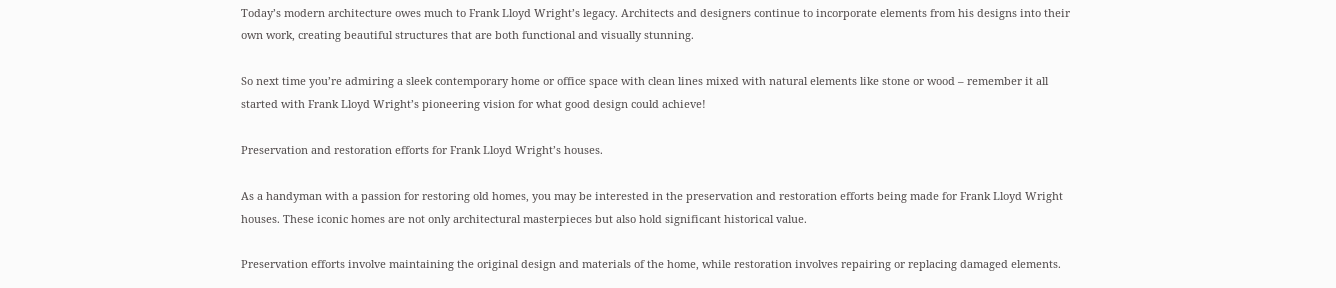Today’s modern architecture owes much to Frank Lloyd Wright’s legacy. Architects and designers continue to incorporate elements from his designs into their own work, creating beautiful structures that are both functional and visually stunning.

So next time you’re admiring a sleek contemporary home or office space with clean lines mixed with natural elements like stone or wood – remember it all started with Frank Lloyd Wright’s pioneering vision for what good design could achieve!

Preservation and restoration efforts for Frank Lloyd Wright’s houses.

As a handyman with a passion for restoring old homes, you may be interested in the preservation and restoration efforts being made for Frank Lloyd Wright houses. These iconic homes are not only architectural masterpieces but also hold significant historical value.

Preservation efforts involve maintaining the original design and materials of the home, while restoration involves repairing or replacing damaged elements.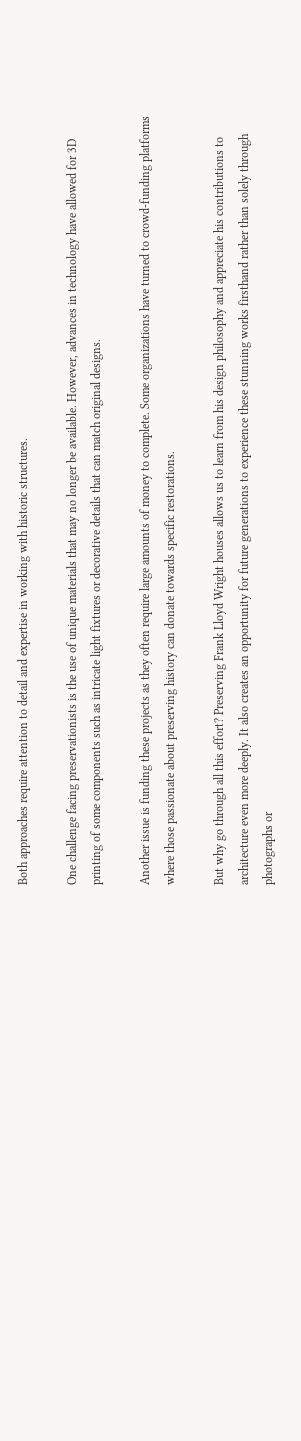Both approaches require attention to detail and expertise in working with historic structures.

One challenge facing preservationists is the use of unique materials that may no longer be available. However, advances in technology have allowed for 3D printing of some components such as intricate light fixtures or decorative details that can match original designs.

Another issue is funding these projects as they often require large amounts of money to complete. Some organizations have turned to crowd-funding platforms where those passionate about preserving history can donate towards specific restorations.

But why go through all this effort? Preserving Frank Lloyd Wright houses allows us to learn from his design philosophy and appreciate his contributions to architecture even more deeply. It also creates an opportunity for future generations to experience these stunning works firsthand rather than solely through photographs or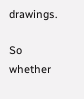drawings.

So whether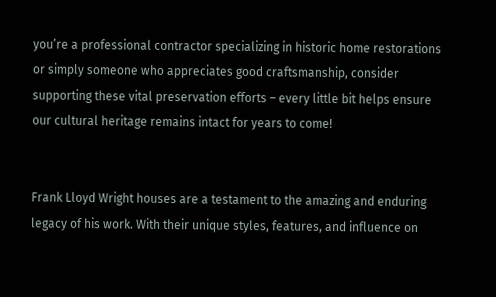you’re a professional contractor specializing in historic home restorations or simply someone who appreciates good craftsmanship, consider supporting these vital preservation efforts – every little bit helps ensure our cultural heritage remains intact for years to come!


Frank Lloyd Wright houses are a testament to the amazing and enduring legacy of his work. With their unique styles, features, and influence on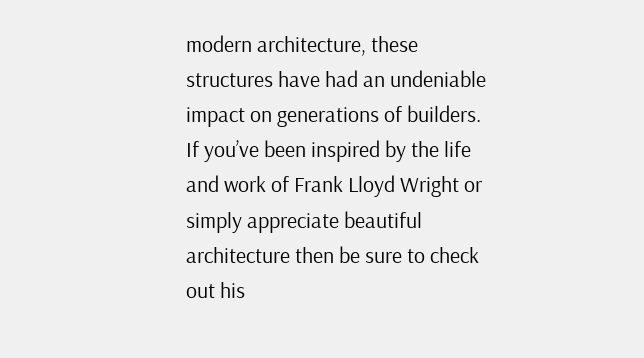modern architecture, these structures have had an undeniable impact on generations of builders. If you’ve been inspired by the life and work of Frank Lloyd Wright or simply appreciate beautiful architecture then be sure to check out his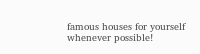famous houses for yourself whenever possible!